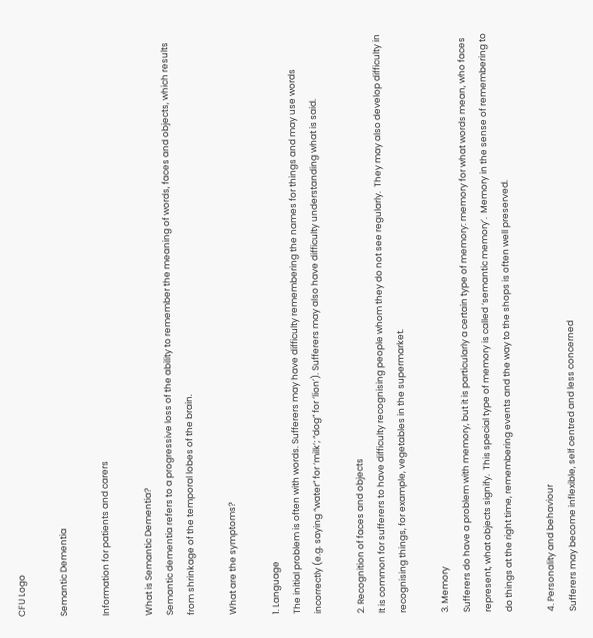CFU Logo

Semantic Dementia

Information for patients and carers

What is Semantic Dementia?
Semantic dementia refers to a progressive loss of the ability to remember the meaning of words, faces and objects, which results from shrinkage of the temporal lobes of the brain.

What are the symptoms?

1. Language
The initial problem is often with words. Sufferers may have difficulty remembering the names for things and may use words incorrectly (e.g. saying “water” for ‘milk’; “dog” for ‘lion’). Sufferers may also have difficulty understanding what is said.

2. Recognition of faces and objects
It is common for sufferers to have difficulty recognising people whom they do not see regularly.  They may also develop difficulty in recognising things, for example, vegetables in the supermarket.

3. Memory
Sufferers do have a problem with memory, but it is particularly a certain type of memory: memory for what words mean, who faces represent, what objects signify.  This special type of memory is called ‘semantic memory’.  Memory in the sense of remembering to do things at the right time, remembering events and the way to the shops is often well preserved.

4. Personality and behaviour
Sufferers may become inflexible, self centred and less concerned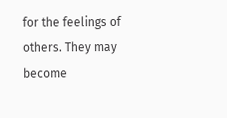for the feelings of others. They may become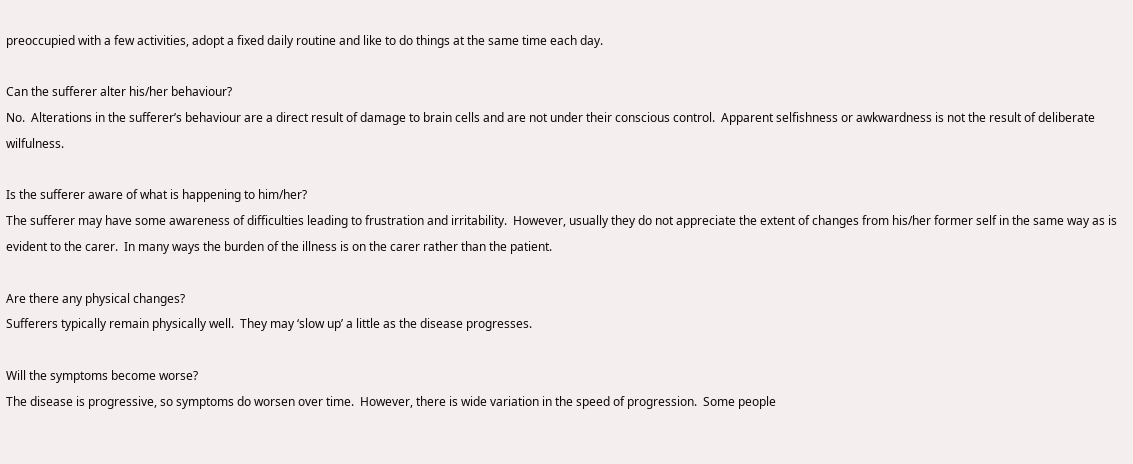preoccupied with a few activities, adopt a fixed daily routine and like to do things at the same time each day.

Can the sufferer alter his/her behaviour?
No.  Alterations in the sufferer’s behaviour are a direct result of damage to brain cells and are not under their conscious control.  Apparent selfishness or awkwardness is not the result of deliberate wilfulness.

Is the sufferer aware of what is happening to him/her?
The sufferer may have some awareness of difficulties leading to frustration and irritability.  However, usually they do not appreciate the extent of changes from his/her former self in the same way as is evident to the carer.  In many ways the burden of the illness is on the carer rather than the patient.

Are there any physical changes?
Sufferers typically remain physically well.  They may ‘slow up’ a little as the disease progresses.

Will the symptoms become worse?
The disease is progressive, so symptoms do worsen over time.  However, there is wide variation in the speed of progression.  Some people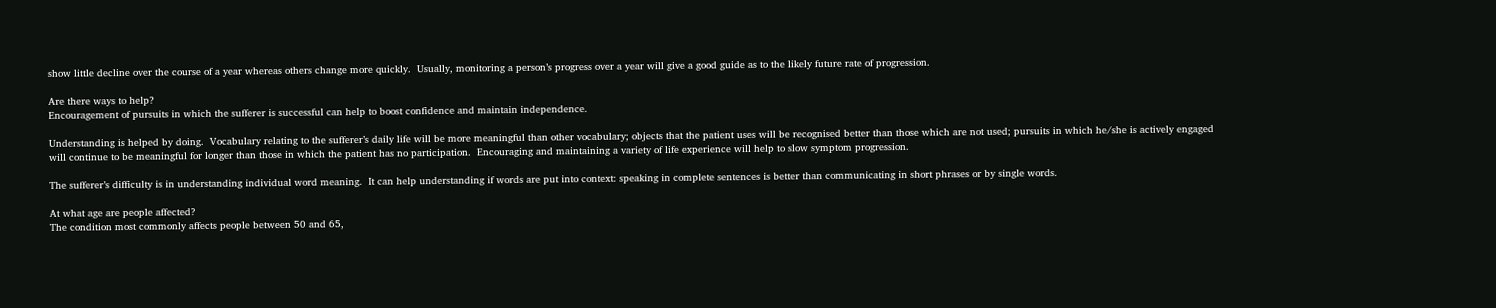show little decline over the course of a year whereas others change more quickly.  Usually, monitoring a person’s progress over a year will give a good guide as to the likely future rate of progression.

Are there ways to help?
Encouragement of pursuits in which the sufferer is successful can help to boost confidence and maintain independence.

Understanding is helped by doing.  Vocabulary relating to the sufferer’s daily life will be more meaningful than other vocabulary; objects that the patient uses will be recognised better than those which are not used; pursuits in which he/she is actively engaged will continue to be meaningful for longer than those in which the patient has no participation.  Encouraging and maintaining a variety of life experience will help to slow symptom progression.

The sufferer’s difficulty is in understanding individual word meaning.  It can help understanding if words are put into context: speaking in complete sentences is better than communicating in short phrases or by single words.

At what age are people affected?
The condition most commonly affects people between 50 and 65,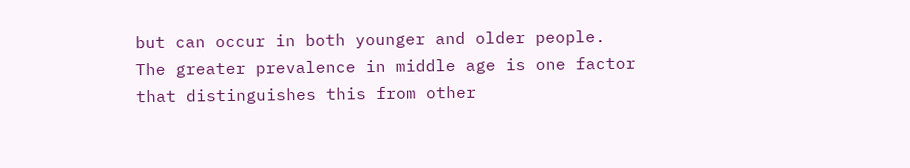but can occur in both younger and older people.  The greater prevalence in middle age is one factor that distinguishes this from other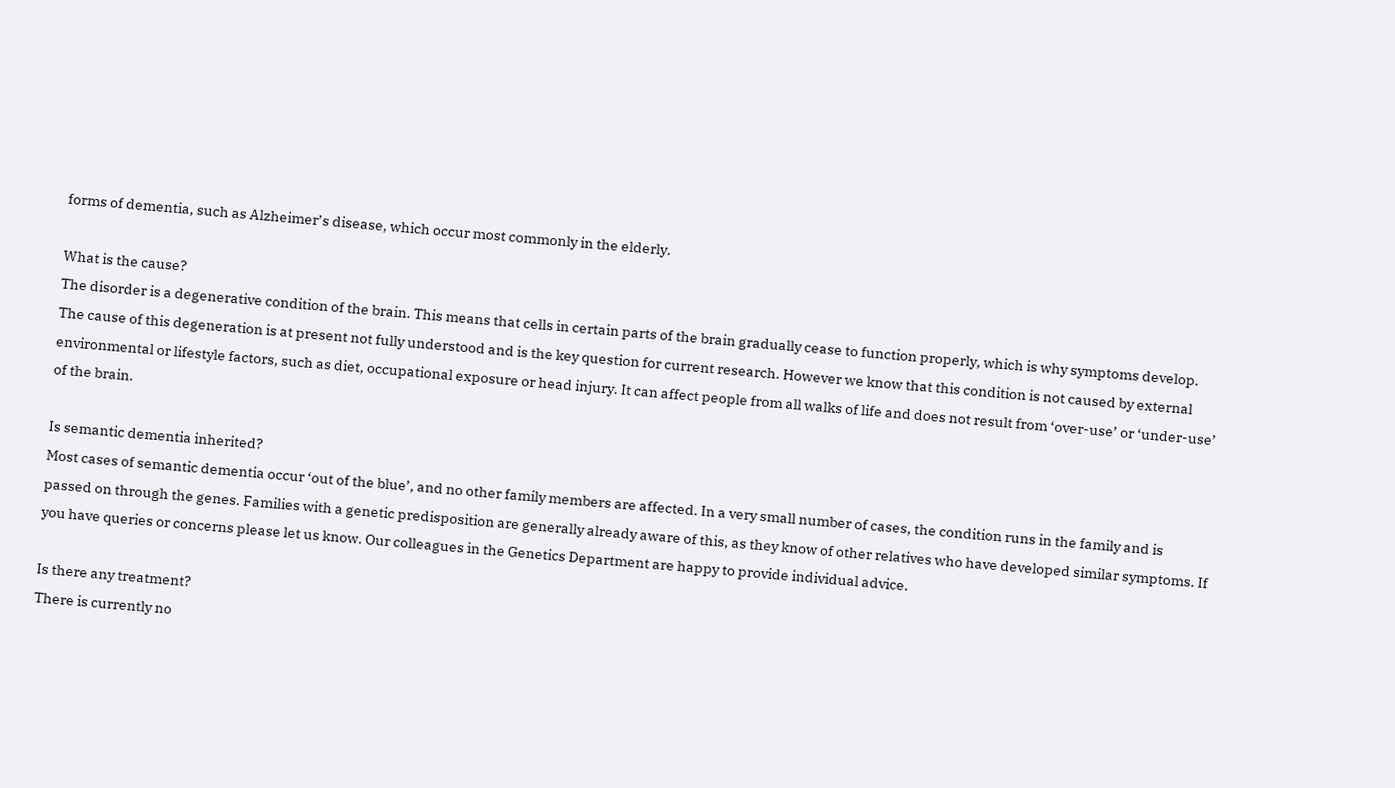forms of dementia, such as Alzheimer’s disease, which occur most commonly in the elderly.

What is the cause?
The disorder is a degenerative condition of the brain. This means that cells in certain parts of the brain gradually cease to function properly, which is why symptoms develop. The cause of this degeneration is at present not fully understood and is the key question for current research. However we know that this condition is not caused by external environmental or lifestyle factors, such as diet, occupational exposure or head injury. It can affect people from all walks of life and does not result from ‘over-use’ or ‘under-use’ of the brain.

Is semantic dementia inherited?
Most cases of semantic dementia occur ‘out of the blue’, and no other family members are affected. In a very small number of cases, the condition runs in the family and is passed on through the genes. Families with a genetic predisposition are generally already aware of this, as they know of other relatives who have developed similar symptoms. If you have queries or concerns please let us know. Our colleagues in the Genetics Department are happy to provide individual advice.

Is there any treatment?
There is currently no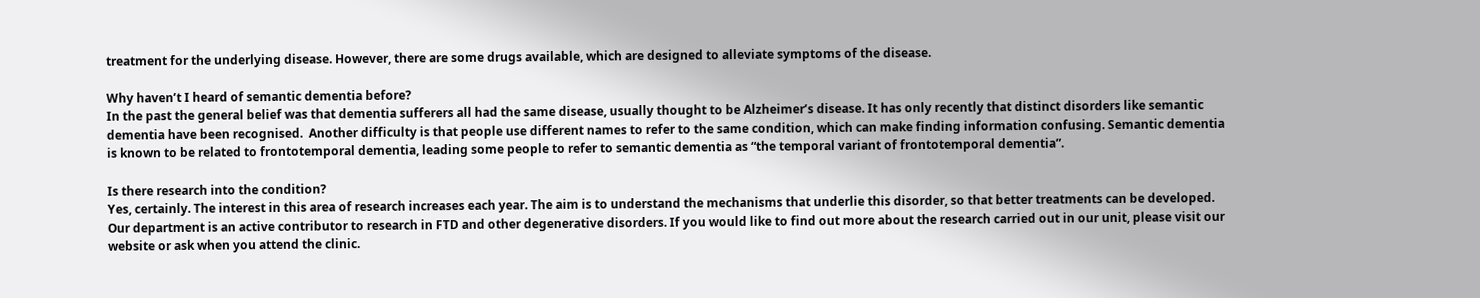treatment for the underlying disease. However, there are some drugs available, which are designed to alleviate symptoms of the disease.

Why haven’t I heard of semantic dementia before?
In the past the general belief was that dementia sufferers all had the same disease, usually thought to be Alzheimer’s disease. It has only recently that distinct disorders like semantic dementia have been recognised.  Another difficulty is that people use different names to refer to the same condition, which can make finding information confusing. Semantic dementia is known to be related to frontotemporal dementia, leading some people to refer to semantic dementia as “the temporal variant of frontotemporal dementia”.

Is there research into the condition?
Yes, certainly. The interest in this area of research increases each year. The aim is to understand the mechanisms that underlie this disorder, so that better treatments can be developed. Our department is an active contributor to research in FTD and other degenerative disorders. If you would like to find out more about the research carried out in our unit, please visit our website or ask when you attend the clinic.